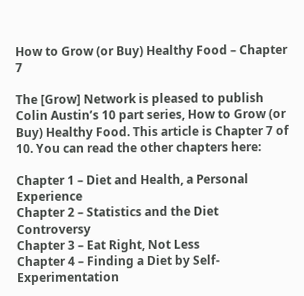How to Grow (or Buy) Healthy Food – Chapter 7

The [Grow] Network is pleased to publish Colin Austin’s 10 part series, How to Grow (or Buy) Healthy Food. This article is Chapter 7 of 10. You can read the other chapters here:

Chapter 1 – Diet and Health, a Personal Experience
Chapter 2 – Statistics and the Diet Controversy
Chapter 3 – Eat Right, Not Less
Chapter 4 – Finding a Diet by Self-Experimentation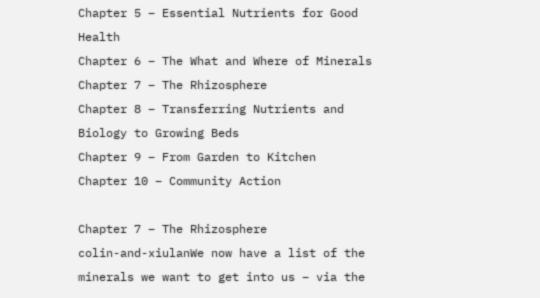Chapter 5 – Essential Nutrients for Good Health
Chapter 6 – The What and Where of Minerals
Chapter 7 – The Rhizosphere
Chapter 8 – Transferring Nutrients and Biology to Growing Beds
Chapter 9 – From Garden to Kitchen
Chapter 10 – Community Action

Chapter 7 – The Rhizosphere
colin-and-xiulanWe now have a list of the minerals we want to get into us – via the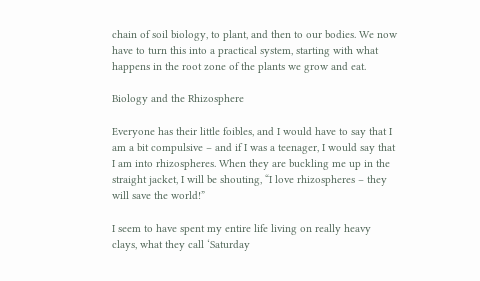chain of soil biology, to plant, and then to our bodies. We now have to turn this into a practical system, starting with what happens in the root zone of the plants we grow and eat.

Biology and the Rhizosphere

Everyone has their little foibles, and I would have to say that I am a bit compulsive – and if I was a teenager, I would say that I am into rhizospheres. When they are buckling me up in the straight jacket, I will be shouting, “I love rhizospheres – they will save the world!”

I seem to have spent my entire life living on really heavy clays, what they call ‘Saturday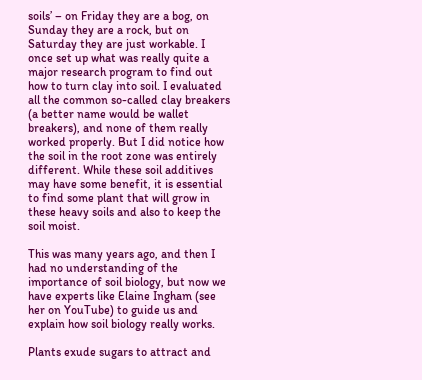soils’ – on Friday they are a bog, on Sunday they are a rock, but on Saturday they are just workable. I once set up what was really quite a major research program to find out how to turn clay into soil. I evaluated all the common so-called clay breakers (a better name would be wallet breakers), and none of them really worked properly. But I did notice how the soil in the root zone was entirely different. While these soil additives may have some benefit, it is essential to find some plant that will grow in these heavy soils and also to keep the soil moist.

This was many years ago, and then I had no understanding of the importance of soil biology, but now we have experts like Elaine Ingham (see her on YouTube) to guide us and explain how soil biology really works.

Plants exude sugars to attract and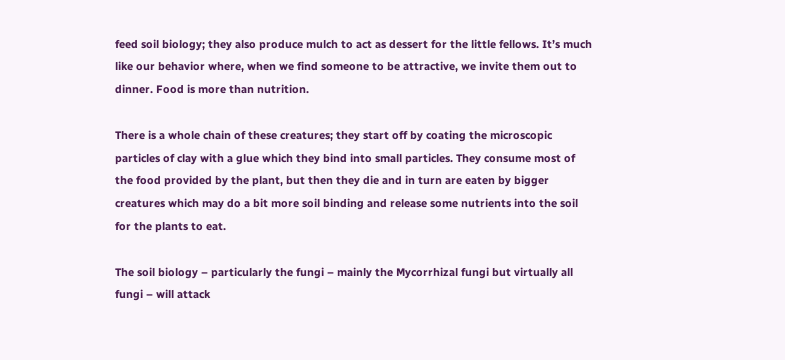feed soil biology; they also produce mulch to act as dessert for the little fellows. It’s much like our behavior where, when we find someone to be attractive, we invite them out to dinner. Food is more than nutrition.

There is a whole chain of these creatures; they start off by coating the microscopic particles of clay with a glue which they bind into small particles. They consume most of the food provided by the plant, but then they die and in turn are eaten by bigger creatures which may do a bit more soil binding and release some nutrients into the soil for the plants to eat.

The soil biology – particularly the fungi – mainly the Mycorrhizal fungi but virtually all fungi – will attack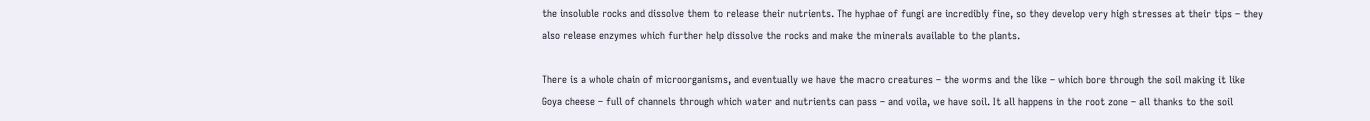the insoluble rocks and dissolve them to release their nutrients. The hyphae of fungi are incredibly fine, so they develop very high stresses at their tips – they also release enzymes which further help dissolve the rocks and make the minerals available to the plants.

There is a whole chain of microorganisms, and eventually we have the macro creatures – the worms and the like – which bore through the soil making it like Goya cheese – full of channels through which water and nutrients can pass – and voila, we have soil. It all happens in the root zone – all thanks to the soil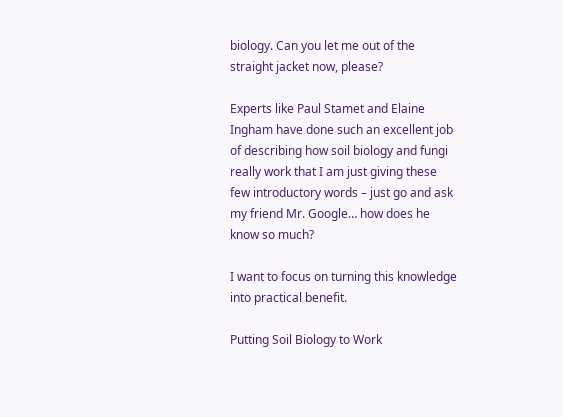biology. Can you let me out of the straight jacket now, please?

Experts like Paul Stamet and Elaine Ingham have done such an excellent job of describing how soil biology and fungi really work that I am just giving these few introductory words – just go and ask my friend Mr. Google… how does he know so much?

I want to focus on turning this knowledge into practical benefit.

Putting Soil Biology to Work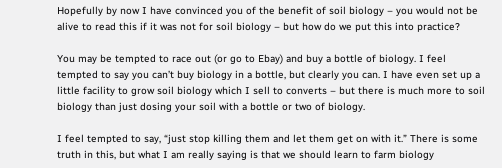Hopefully by now I have convinced you of the benefit of soil biology – you would not be alive to read this if it was not for soil biology – but how do we put this into practice?

You may be tempted to race out (or go to Ebay) and buy a bottle of biology. I feel tempted to say you can’t buy biology in a bottle, but clearly you can. I have even set up a little facility to grow soil biology which I sell to converts – but there is much more to soil biology than just dosing your soil with a bottle or two of biology.

I feel tempted to say, “just stop killing them and let them get on with it.” There is some truth in this, but what I am really saying is that we should learn to farm biology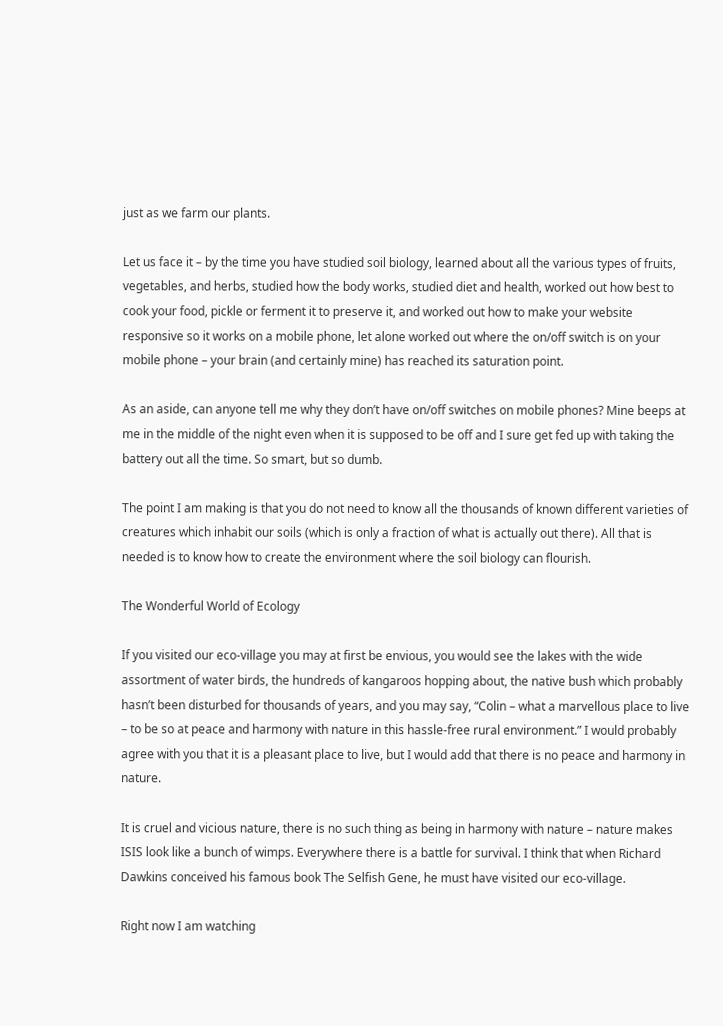just as we farm our plants.

Let us face it – by the time you have studied soil biology, learned about all the various types of fruits, vegetables, and herbs, studied how the body works, studied diet and health, worked out how best to cook your food, pickle or ferment it to preserve it, and worked out how to make your website responsive so it works on a mobile phone, let alone worked out where the on/off switch is on your mobile phone – your brain (and certainly mine) has reached its saturation point.

As an aside, can anyone tell me why they don’t have on/off switches on mobile phones? Mine beeps at me in the middle of the night even when it is supposed to be off and I sure get fed up with taking the battery out all the time. So smart, but so dumb.

The point I am making is that you do not need to know all the thousands of known different varieties of creatures which inhabit our soils (which is only a fraction of what is actually out there). All that is needed is to know how to create the environment where the soil biology can flourish.

The Wonderful World of Ecology

If you visited our eco-village you may at first be envious, you would see the lakes with the wide assortment of water birds, the hundreds of kangaroos hopping about, the native bush which probably hasn’t been disturbed for thousands of years, and you may say, “Colin – what a marvellous place to live – to be so at peace and harmony with nature in this hassle-free rural environment.” I would probably agree with you that it is a pleasant place to live, but I would add that there is no peace and harmony in nature.

It is cruel and vicious nature, there is no such thing as being in harmony with nature – nature makes ISIS look like a bunch of wimps. Everywhere there is a battle for survival. I think that when Richard Dawkins conceived his famous book The Selfish Gene, he must have visited our eco-village.

Right now I am watching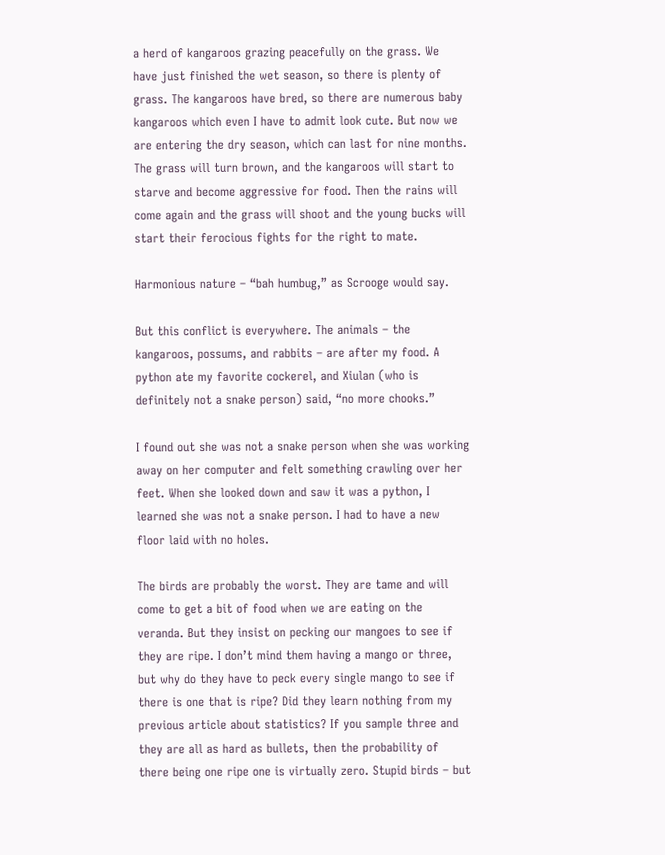a herd of kangaroos grazing peacefully on the grass. We have just finished the wet season, so there is plenty of grass. The kangaroos have bred, so there are numerous baby kangaroos which even I have to admit look cute. But now we are entering the dry season, which can last for nine months. The grass will turn brown, and the kangaroos will start to starve and become aggressive for food. Then the rains will come again and the grass will shoot and the young bucks will start their ferocious fights for the right to mate.

Harmonious nature – “bah humbug,” as Scrooge would say.

But this conflict is everywhere. The animals – the kangaroos, possums, and rabbits – are after my food. A python ate my favorite cockerel, and Xiulan (who is definitely not a snake person) said, “no more chooks.”

I found out she was not a snake person when she was working away on her computer and felt something crawling over her feet. When she looked down and saw it was a python, I learned she was not a snake person. I had to have a new floor laid with no holes.

The birds are probably the worst. They are tame and will come to get a bit of food when we are eating on the veranda. But they insist on pecking our mangoes to see if they are ripe. I don’t mind them having a mango or three, but why do they have to peck every single mango to see if there is one that is ripe? Did they learn nothing from my previous article about statistics? If you sample three and they are all as hard as bullets, then the probability of there being one ripe one is virtually zero. Stupid birds – but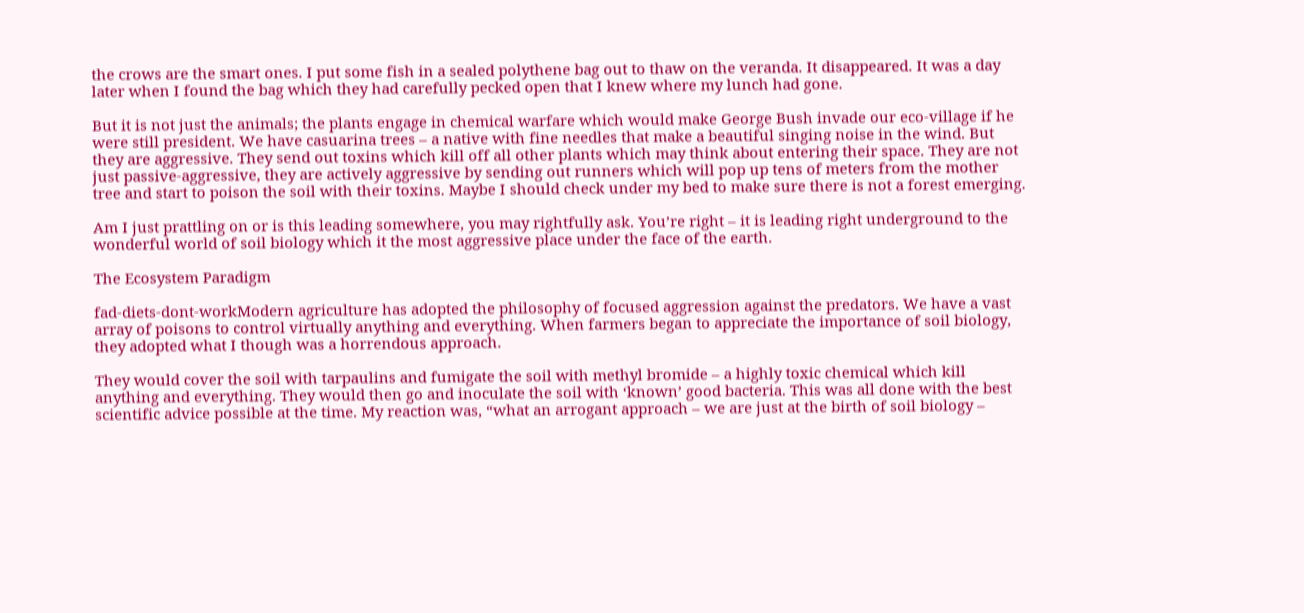the crows are the smart ones. I put some fish in a sealed polythene bag out to thaw on the veranda. It disappeared. It was a day later when I found the bag which they had carefully pecked open that I knew where my lunch had gone.

But it is not just the animals; the plants engage in chemical warfare which would make George Bush invade our eco-village if he were still president. We have casuarina trees – a native with fine needles that make a beautiful singing noise in the wind. But they are aggressive. They send out toxins which kill off all other plants which may think about entering their space. They are not just passive-aggressive, they are actively aggressive by sending out runners which will pop up tens of meters from the mother tree and start to poison the soil with their toxins. Maybe I should check under my bed to make sure there is not a forest emerging.

Am I just prattling on or is this leading somewhere, you may rightfully ask. You’re right – it is leading right underground to the wonderful world of soil biology which it the most aggressive place under the face of the earth.

The Ecosystem Paradigm

fad-diets-dont-workModern agriculture has adopted the philosophy of focused aggression against the predators. We have a vast array of poisons to control virtually anything and everything. When farmers began to appreciate the importance of soil biology, they adopted what I though was a horrendous approach.

They would cover the soil with tarpaulins and fumigate the soil with methyl bromide – a highly toxic chemical which kill anything and everything. They would then go and inoculate the soil with ‘known’ good bacteria. This was all done with the best scientific advice possible at the time. My reaction was, “what an arrogant approach – we are just at the birth of soil biology –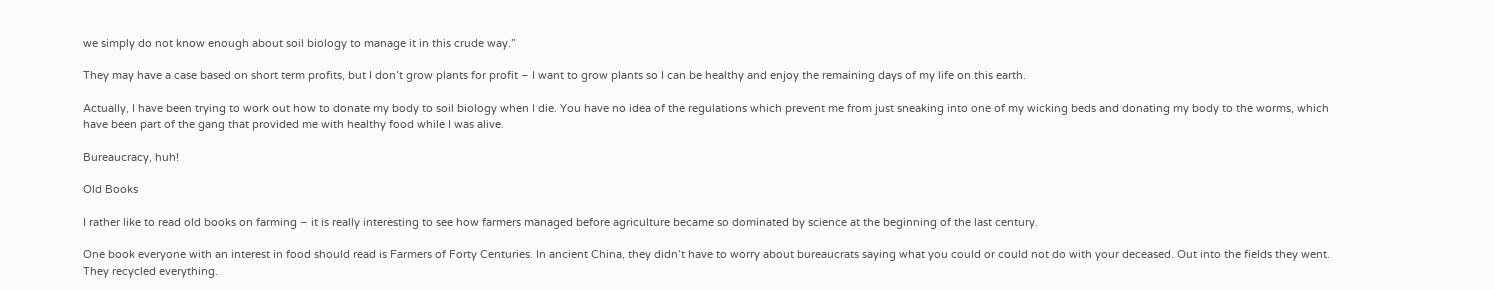we simply do not know enough about soil biology to manage it in this crude way.”

They may have a case based on short term profits, but I don’t grow plants for profit – I want to grow plants so I can be healthy and enjoy the remaining days of my life on this earth.

Actually, I have been trying to work out how to donate my body to soil biology when I die. You have no idea of the regulations which prevent me from just sneaking into one of my wicking beds and donating my body to the worms, which have been part of the gang that provided me with healthy food while I was alive.

Bureaucracy, huh!

Old Books

I rather like to read old books on farming – it is really interesting to see how farmers managed before agriculture became so dominated by science at the beginning of the last century.

One book everyone with an interest in food should read is Farmers of Forty Centuries. In ancient China, they didn’t have to worry about bureaucrats saying what you could or could not do with your deceased. Out into the fields they went. They recycled everything.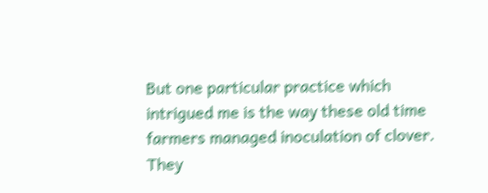But one particular practice which intrigued me is the way these old time farmers managed inoculation of clover. They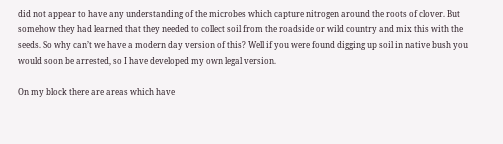did not appear to have any understanding of the microbes which capture nitrogen around the roots of clover. But somehow they had learned that they needed to collect soil from the roadside or wild country and mix this with the seeds. So why can’t we have a modern day version of this? Well if you were found digging up soil in native bush you would soon be arrested, so I have developed my own legal version.

On my block there are areas which have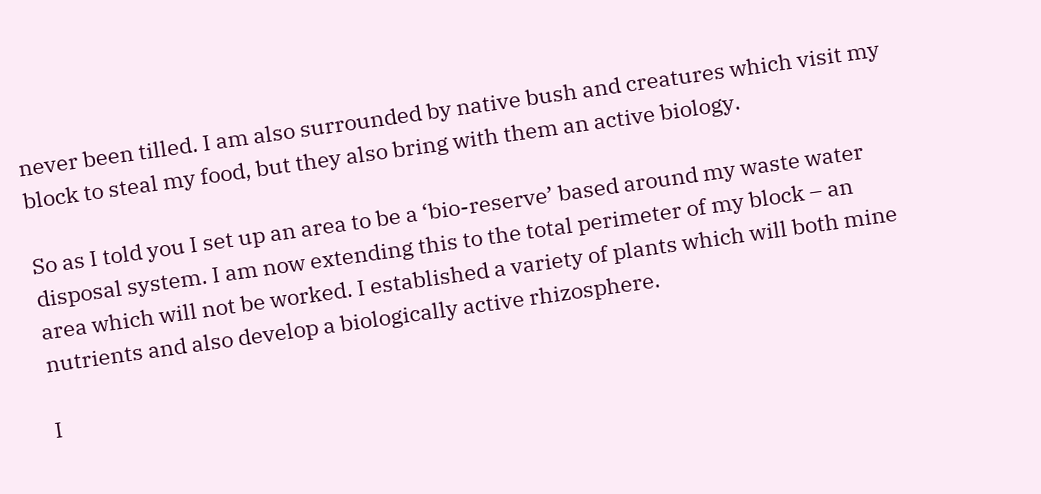never been tilled. I am also surrounded by native bush and creatures which visit my block to steal my food, but they also bring with them an active biology.

So as I told you I set up an area to be a ‘bio-reserve’ based around my waste water disposal system. I am now extending this to the total perimeter of my block – an area which will not be worked. I established a variety of plants which will both mine nutrients and also develop a biologically active rhizosphere.

I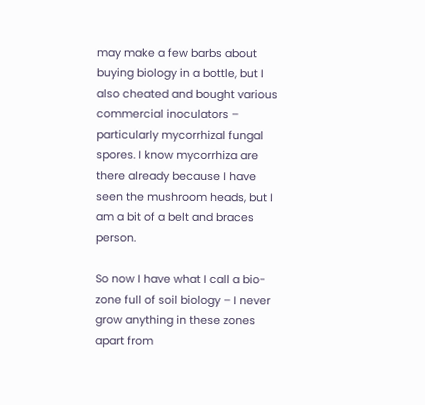may make a few barbs about buying biology in a bottle, but I also cheated and bought various commercial inoculators – particularly mycorrhizal fungal spores. I know mycorrhiza are there already because I have seen the mushroom heads, but I am a bit of a belt and braces person.

So now I have what I call a bio-zone full of soil biology – I never grow anything in these zones apart from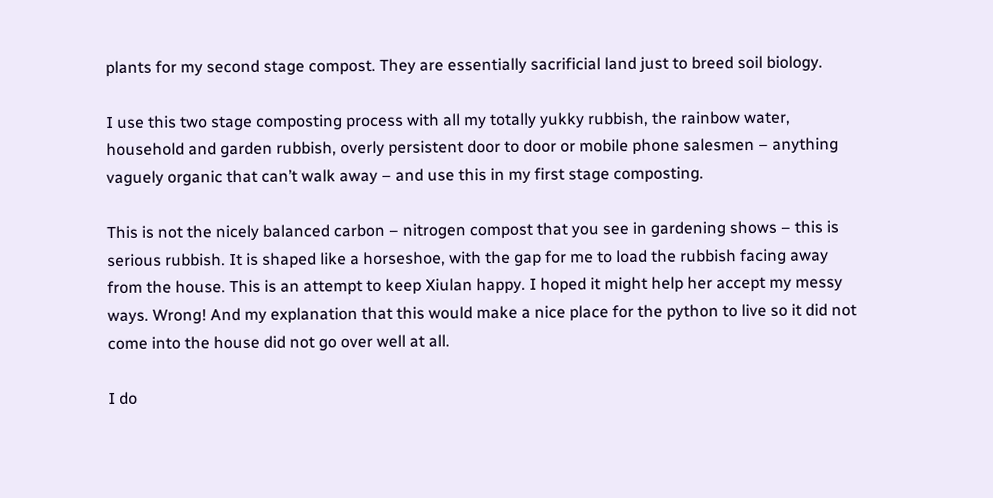plants for my second stage compost. They are essentially sacrificial land just to breed soil biology.

I use this two stage composting process with all my totally yukky rubbish, the rainbow water, household and garden rubbish, overly persistent door to door or mobile phone salesmen – anything vaguely organic that can’t walk away – and use this in my first stage composting.

This is not the nicely balanced carbon – nitrogen compost that you see in gardening shows – this is serious rubbish. It is shaped like a horseshoe, with the gap for me to load the rubbish facing away from the house. This is an attempt to keep Xiulan happy. I hoped it might help her accept my messy ways. Wrong! And my explanation that this would make a nice place for the python to live so it did not come into the house did not go over well at all.

I do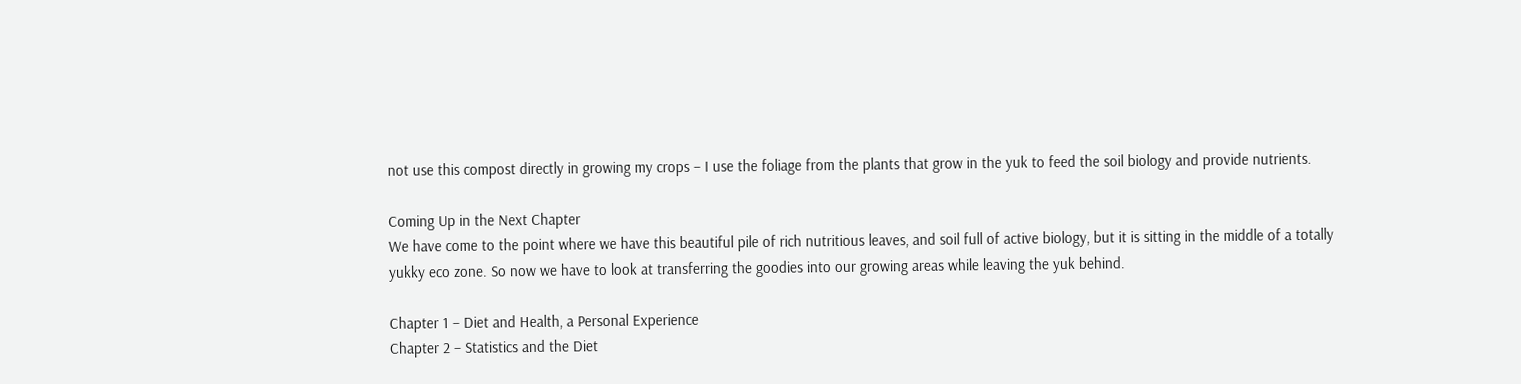not use this compost directly in growing my crops – I use the foliage from the plants that grow in the yuk to feed the soil biology and provide nutrients.

Coming Up in the Next Chapter
We have come to the point where we have this beautiful pile of rich nutritious leaves, and soil full of active biology, but it is sitting in the middle of a totally yukky eco zone. So now we have to look at transferring the goodies into our growing areas while leaving the yuk behind.

Chapter 1 – Diet and Health, a Personal Experience
Chapter 2 – Statistics and the Diet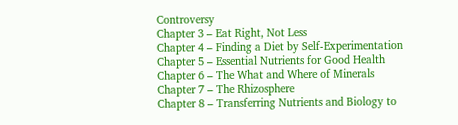Controversy
Chapter 3 – Eat Right, Not Less
Chapter 4 – Finding a Diet by Self-Experimentation
Chapter 5 – Essential Nutrients for Good Health
Chapter 6 – The What and Where of Minerals
Chapter 7 – The Rhizosphere
Chapter 8 – Transferring Nutrients and Biology to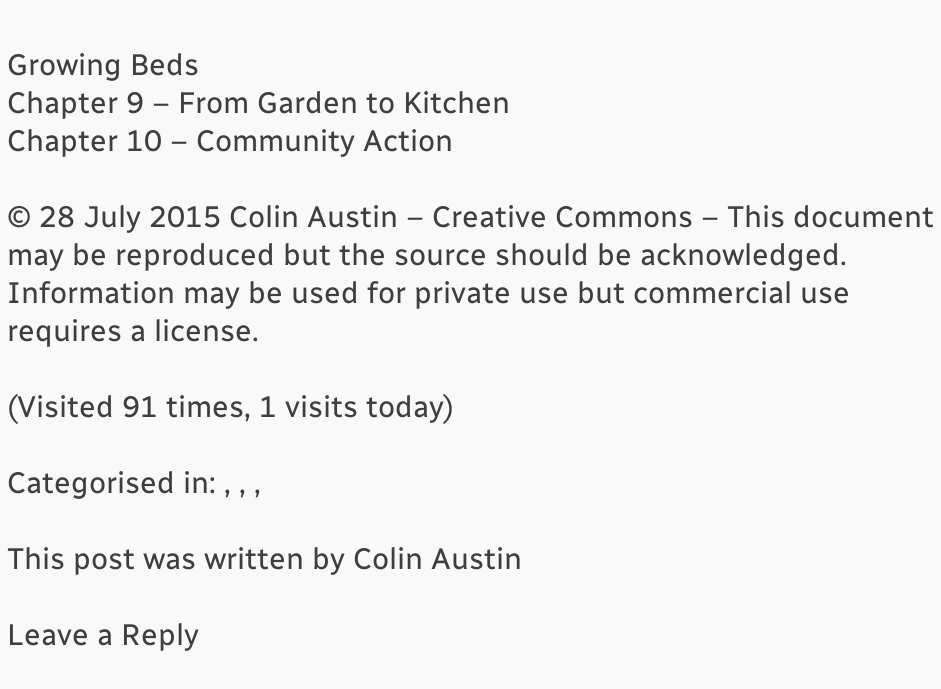Growing Beds
Chapter 9 – From Garden to Kitchen
Chapter 10 – Community Action

© 28 July 2015 Colin Austin – Creative Commons – This document may be reproduced but the source should be acknowledged. Information may be used for private use but commercial use requires a license.

(Visited 91 times, 1 visits today)

Categorised in: , , ,

This post was written by Colin Austin

Leave a Reply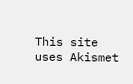This site uses Akismet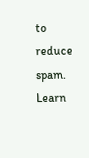to reduce spam. Learn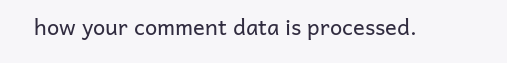how your comment data is processed.